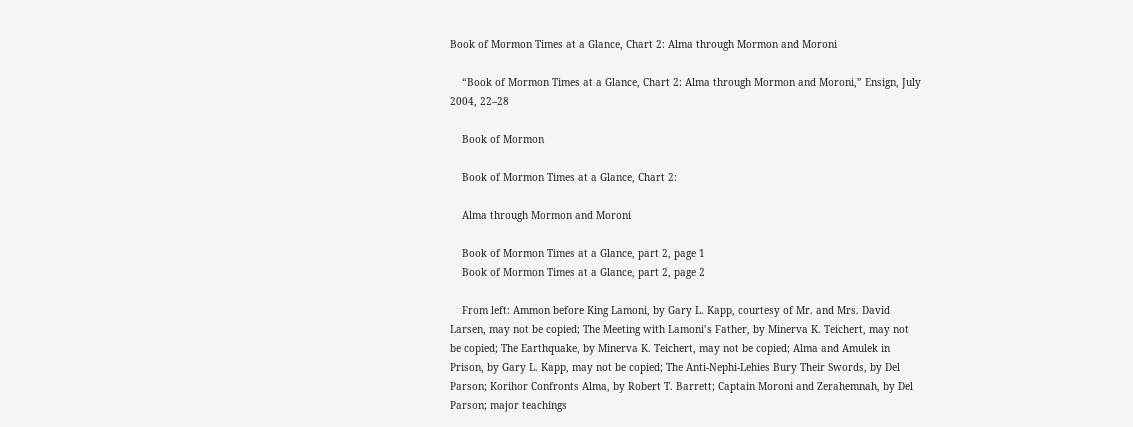Book of Mormon Times at a Glance, Chart 2: Alma through Mormon and Moroni

    “Book of Mormon Times at a Glance, Chart 2: Alma through Mormon and Moroni,” Ensign, July 2004, 22–28

    Book of Mormon

    Book of Mormon Times at a Glance, Chart 2:

    Alma through Mormon and Moroni

    Book of Mormon Times at a Glance, part 2, page 1
    Book of Mormon Times at a Glance, part 2, page 2

    From left: Ammon before King Lamoni, by Gary L. Kapp, courtesy of Mr. and Mrs. David Larsen, may not be copied; The Meeting with Lamoni’s Father, by Minerva K. Teichert, may not be copied; The Earthquake, by Minerva K. Teichert, may not be copied; Alma and Amulek in Prison, by Gary L. Kapp, may not be copied; The Anti-Nephi-Lehies Bury Their Swords, by Del Parson; Korihor Confronts Alma, by Robert T. Barrett; Captain Moroni and Zerahemnah, by Del Parson; major teachings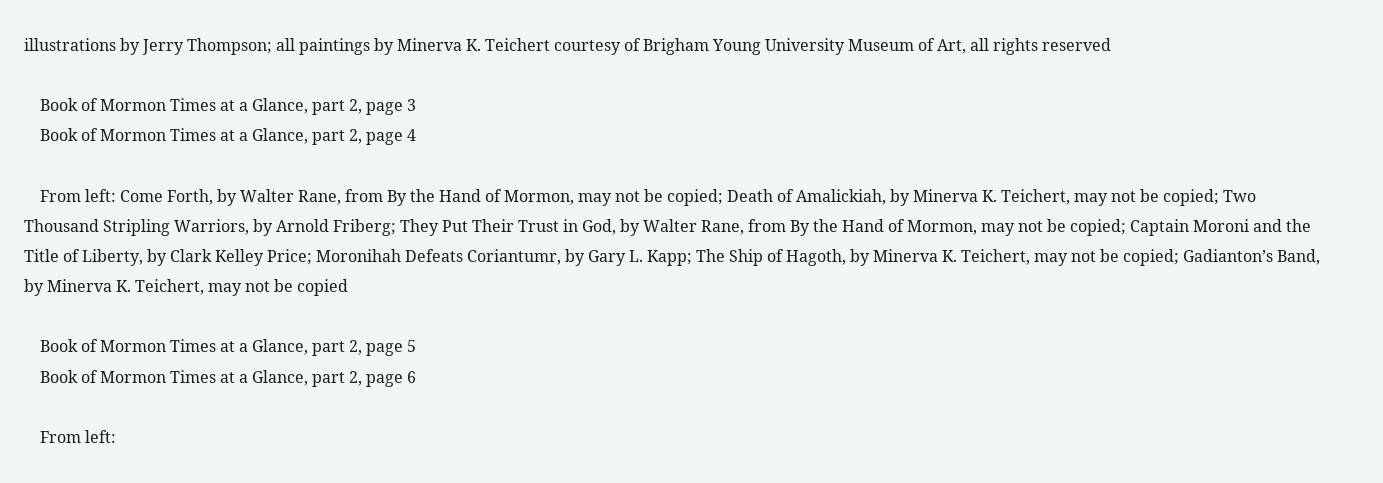illustrations by Jerry Thompson; all paintings by Minerva K. Teichert courtesy of Brigham Young University Museum of Art, all rights reserved

    Book of Mormon Times at a Glance, part 2, page 3
    Book of Mormon Times at a Glance, part 2, page 4

    From left: Come Forth, by Walter Rane, from By the Hand of Mormon, may not be copied; Death of Amalickiah, by Minerva K. Teichert, may not be copied; Two Thousand Stripling Warriors, by Arnold Friberg; They Put Their Trust in God, by Walter Rane, from By the Hand of Mormon, may not be copied; Captain Moroni and the Title of Liberty, by Clark Kelley Price; Moronihah Defeats Coriantumr, by Gary L. Kapp; The Ship of Hagoth, by Minerva K. Teichert, may not be copied; Gadianton’s Band, by Minerva K. Teichert, may not be copied

    Book of Mormon Times at a Glance, part 2, page 5
    Book of Mormon Times at a Glance, part 2, page 6

    From left: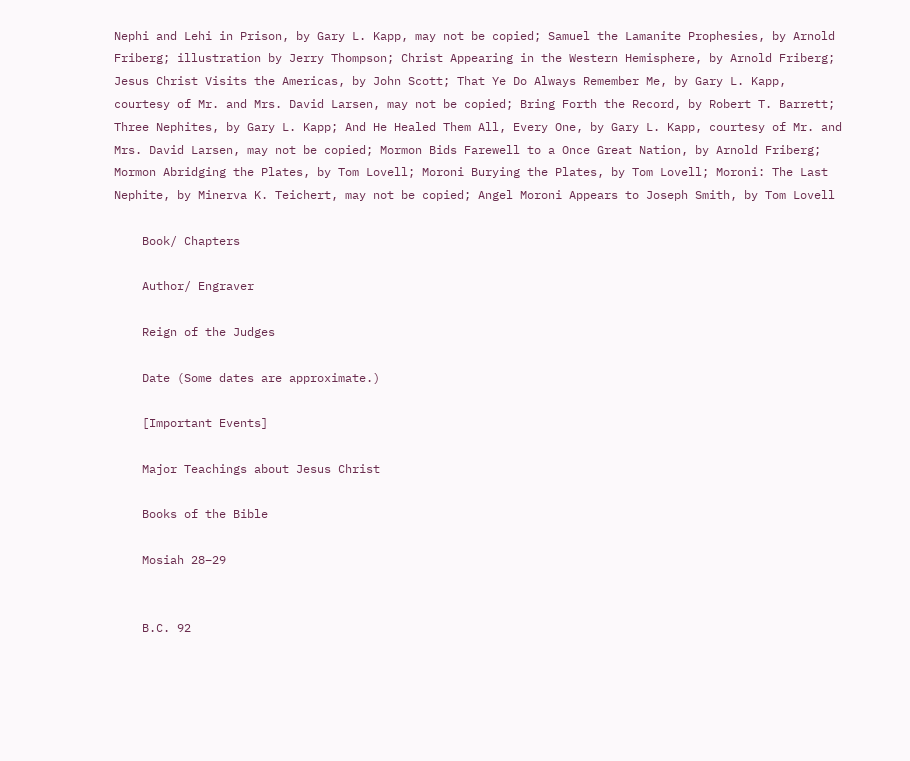Nephi and Lehi in Prison, by Gary L. Kapp, may not be copied; Samuel the Lamanite Prophesies, by Arnold Friberg; illustration by Jerry Thompson; Christ Appearing in the Western Hemisphere, by Arnold Friberg; Jesus Christ Visits the Americas, by John Scott; That Ye Do Always Remember Me, by Gary L. Kapp, courtesy of Mr. and Mrs. David Larsen, may not be copied; Bring Forth the Record, by Robert T. Barrett; Three Nephites, by Gary L. Kapp; And He Healed Them All, Every One, by Gary L. Kapp, courtesy of Mr. and Mrs. David Larsen, may not be copied; Mormon Bids Farewell to a Once Great Nation, by Arnold Friberg; Mormon Abridging the Plates, by Tom Lovell; Moroni Burying the Plates, by Tom Lovell; Moroni: The Last Nephite, by Minerva K. Teichert, may not be copied; Angel Moroni Appears to Joseph Smith, by Tom Lovell

    Book/ Chapters

    Author/ Engraver

    Reign of the Judges

    Date (Some dates are approximate.)

    [Important Events]

    Major Teachings about Jesus Christ

    Books of the Bible

    Mosiah 28–29


    B.C. 92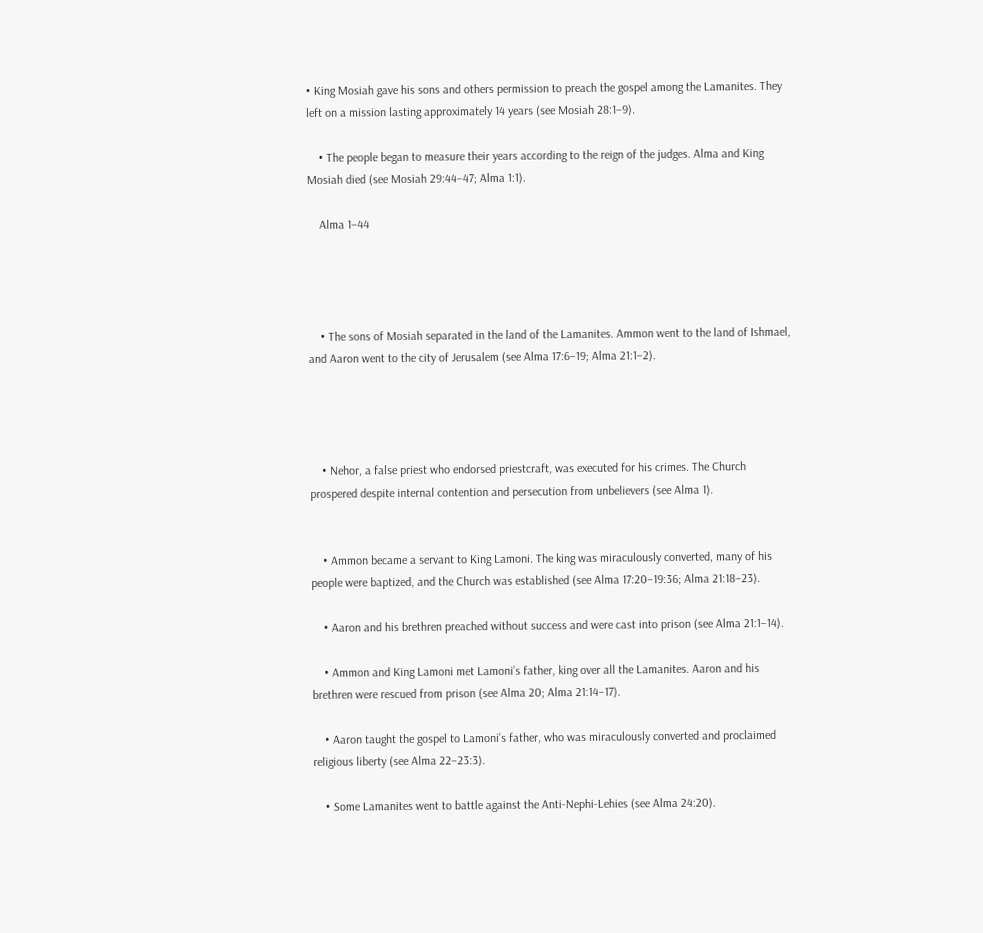• King Mosiah gave his sons and others permission to preach the gospel among the Lamanites. They left on a mission lasting approximately 14 years (see Mosiah 28:1–9).

    • The people began to measure their years according to the reign of the judges. Alma and King Mosiah died (see Mosiah 29:44–47; Alma 1:1).

    Alma 1–44




    • The sons of Mosiah separated in the land of the Lamanites. Ammon went to the land of Ishmael, and Aaron went to the city of Jerusalem (see Alma 17:6–19; Alma 21:1–2).




    • Nehor, a false priest who endorsed priestcraft, was executed for his crimes. The Church prospered despite internal contention and persecution from unbelievers (see Alma 1).


    • Ammon became a servant to King Lamoni. The king was miraculously converted, many of his people were baptized, and the Church was established (see Alma 17:20–19:36; Alma 21:18–23).

    • Aaron and his brethren preached without success and were cast into prison (see Alma 21:1–14).

    • Ammon and King Lamoni met Lamoni’s father, king over all the Lamanites. Aaron and his brethren were rescued from prison (see Alma 20; Alma 21:14–17).

    • Aaron taught the gospel to Lamoni’s father, who was miraculously converted and proclaimed religious liberty (see Alma 22–23:3).

    • Some Lamanites went to battle against the Anti-Nephi-Lehies (see Alma 24:20).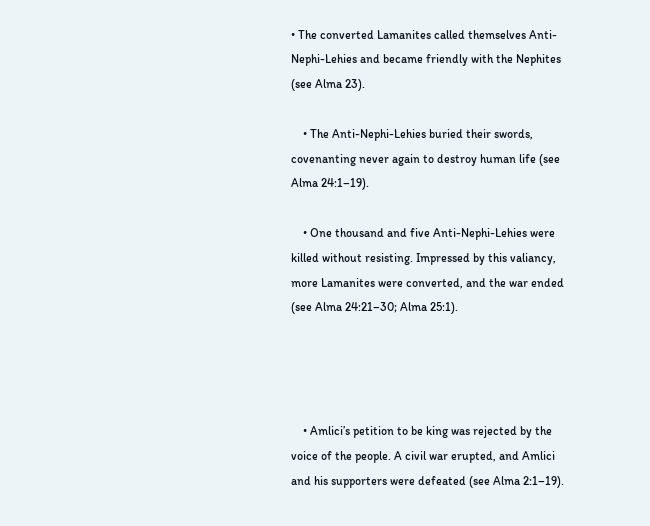• The converted Lamanites called themselves Anti-Nephi-Lehies and became friendly with the Nephites (see Alma 23).

    • The Anti-Nephi-Lehies buried their swords, covenanting never again to destroy human life (see Alma 24:1–19).

    • One thousand and five Anti-Nephi-Lehies were killed without resisting. Impressed by this valiancy, more Lamanites were converted, and the war ended (see Alma 24:21–30; Alma 25:1).




    • Amlici’s petition to be king was rejected by the voice of the people. A civil war erupted, and Amlici and his supporters were defeated (see Alma 2:1–19).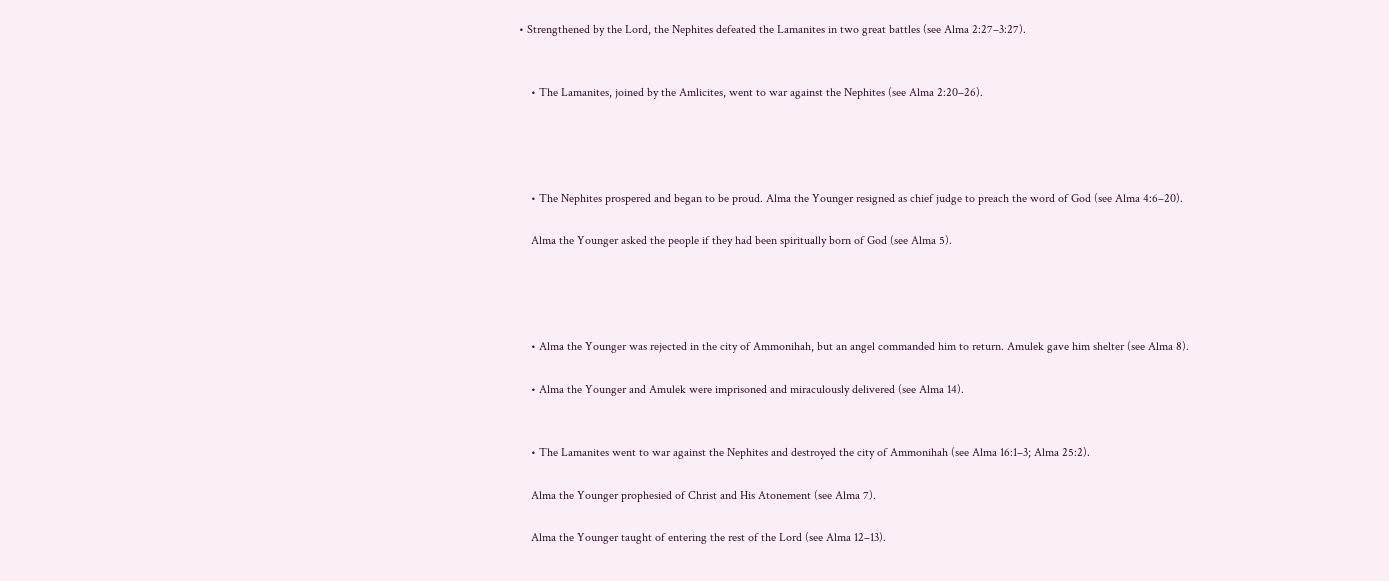• Strengthened by the Lord, the Nephites defeated the Lamanites in two great battles (see Alma 2:27–3:27).


    • The Lamanites, joined by the Amlicites, went to war against the Nephites (see Alma 2:20–26).




    • The Nephites prospered and began to be proud. Alma the Younger resigned as chief judge to preach the word of God (see Alma 4:6–20).

    Alma the Younger asked the people if they had been spiritually born of God (see Alma 5).




    • Alma the Younger was rejected in the city of Ammonihah, but an angel commanded him to return. Amulek gave him shelter (see Alma 8).

    • Alma the Younger and Amulek were imprisoned and miraculously delivered (see Alma 14).


    • The Lamanites went to war against the Nephites and destroyed the city of Ammonihah (see Alma 16:1–3; Alma 25:2).

    Alma the Younger prophesied of Christ and His Atonement (see Alma 7).

    Alma the Younger taught of entering the rest of the Lord (see Alma 12–13).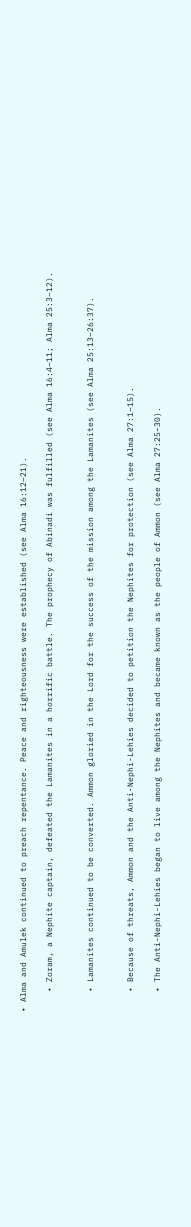• Alma and Amulek continued to preach repentance. Peace and righteousness were established (see Alma 16:12–21).

    • Zoram, a Nephite captain, defeated the Lamanites in a horrific battle. The prophecy of Abinadi was fulfilled (see Alma 16:4–11; Alma 25:3–12).


    • Lamanites continued to be converted. Ammon gloried in the Lord for the success of the mission among the Lamanites (see Alma 25:13–26:37).


    • Because of threats, Ammon and the Anti-Nephi-Lehies decided to petition the Nephites for protection (see Alma 27:1–15).

    • The Anti-Nephi-Lehies began to live among the Nephites and became known as the people of Ammon (see Alma 27:25–30).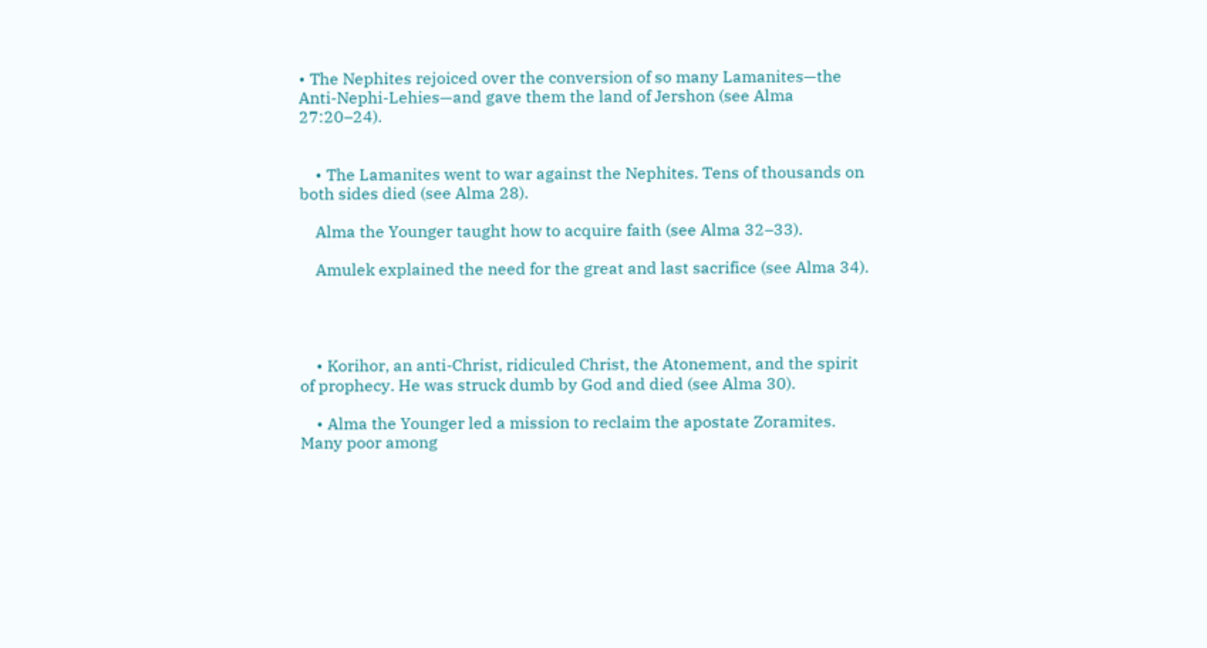• The Nephites rejoiced over the conversion of so many Lamanites—the Anti-Nephi-Lehies—and gave them the land of Jershon (see Alma 27:20–24).


    • The Lamanites went to war against the Nephites. Tens of thousands on both sides died (see Alma 28).

    Alma the Younger taught how to acquire faith (see Alma 32–33).

    Amulek explained the need for the great and last sacrifice (see Alma 34).




    • Korihor, an anti-Christ, ridiculed Christ, the Atonement, and the spirit of prophecy. He was struck dumb by God and died (see Alma 30).

    • Alma the Younger led a mission to reclaim the apostate Zoramites. Many poor among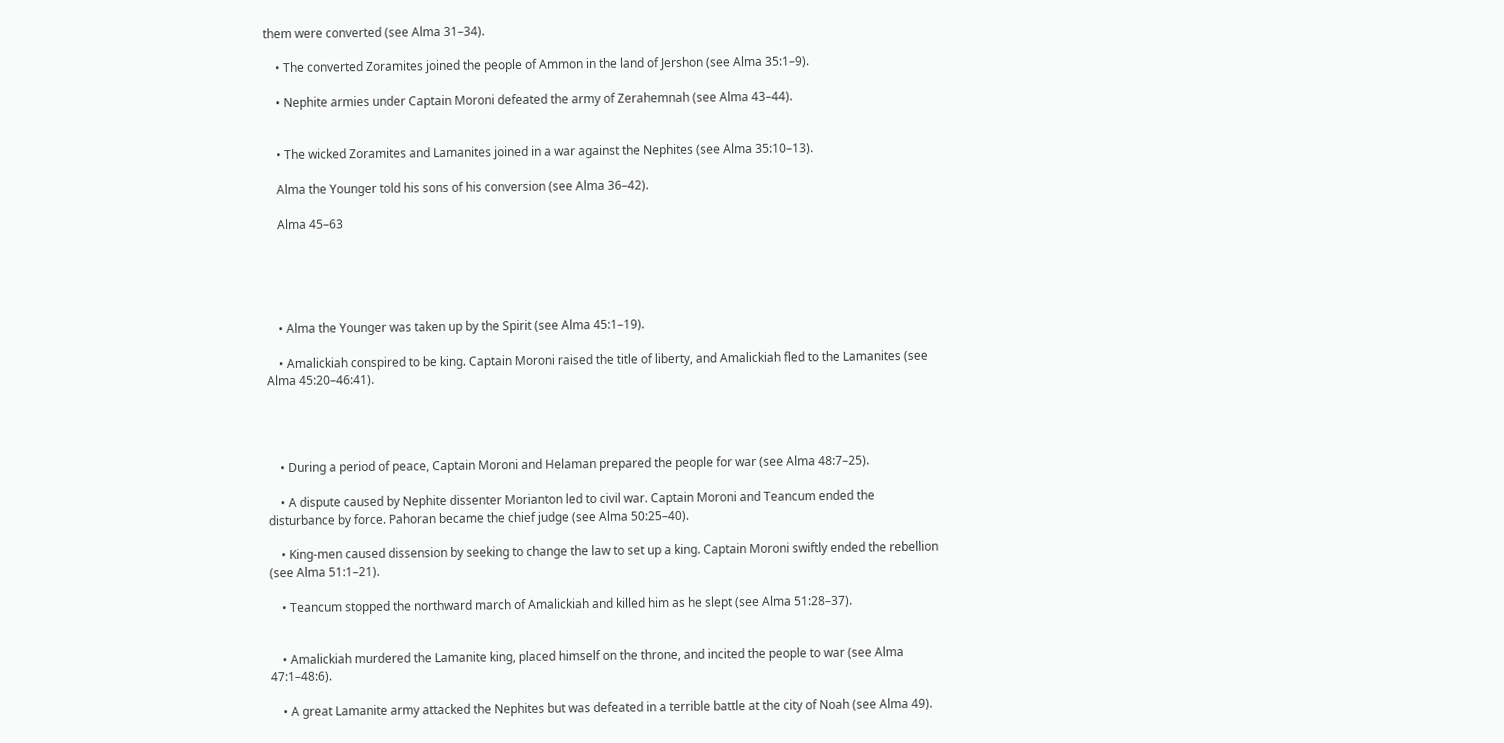them were converted (see Alma 31–34).

    • The converted Zoramites joined the people of Ammon in the land of Jershon (see Alma 35:1–9).

    • Nephite armies under Captain Moroni defeated the army of Zerahemnah (see Alma 43–44).


    • The wicked Zoramites and Lamanites joined in a war against the Nephites (see Alma 35:10–13).

    Alma the Younger told his sons of his conversion (see Alma 36–42).

    Alma 45–63





    • Alma the Younger was taken up by the Spirit (see Alma 45:1–19).

    • Amalickiah conspired to be king. Captain Moroni raised the title of liberty, and Amalickiah fled to the Lamanites (see Alma 45:20–46:41).




    • During a period of peace, Captain Moroni and Helaman prepared the people for war (see Alma 48:7–25).

    • A dispute caused by Nephite dissenter Morianton led to civil war. Captain Moroni and Teancum ended the disturbance by force. Pahoran became the chief judge (see Alma 50:25–40).

    • King-men caused dissension by seeking to change the law to set up a king. Captain Moroni swiftly ended the rebellion (see Alma 51:1–21).

    • Teancum stopped the northward march of Amalickiah and killed him as he slept (see Alma 51:28–37).


    • Amalickiah murdered the Lamanite king, placed himself on the throne, and incited the people to war (see Alma 47:1–48:6).

    • A great Lamanite army attacked the Nephites but was defeated in a terrible battle at the city of Noah (see Alma 49).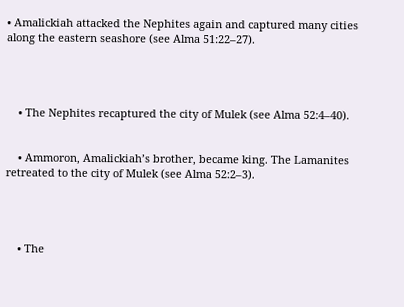• Amalickiah attacked the Nephites again and captured many cities along the eastern seashore (see Alma 51:22–27).




    • The Nephites recaptured the city of Mulek (see Alma 52:4–40).


    • Ammoron, Amalickiah’s brother, became king. The Lamanites retreated to the city of Mulek (see Alma 52:2–3).




    • The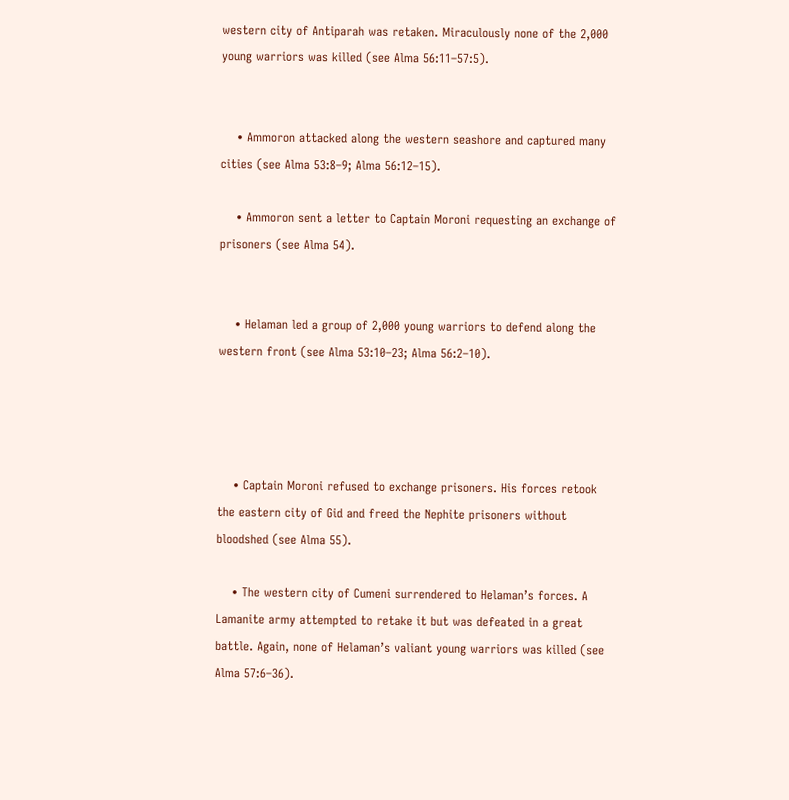western city of Antiparah was retaken. Miraculously none of the 2,000 young warriors was killed (see Alma 56:11–57:5).


    • Ammoron attacked along the western seashore and captured many cities (see Alma 53:8–9; Alma 56:12–15).

    • Ammoron sent a letter to Captain Moroni requesting an exchange of prisoners (see Alma 54).


    • Helaman led a group of 2,000 young warriors to defend along the western front (see Alma 53:10–23; Alma 56:2–10).




    • Captain Moroni refused to exchange prisoners. His forces retook the eastern city of Gid and freed the Nephite prisoners without bloodshed (see Alma 55).

    • The western city of Cumeni surrendered to Helaman’s forces. A Lamanite army attempted to retake it but was defeated in a great battle. Again, none of Helaman’s valiant young warriors was killed (see Alma 57:6–36).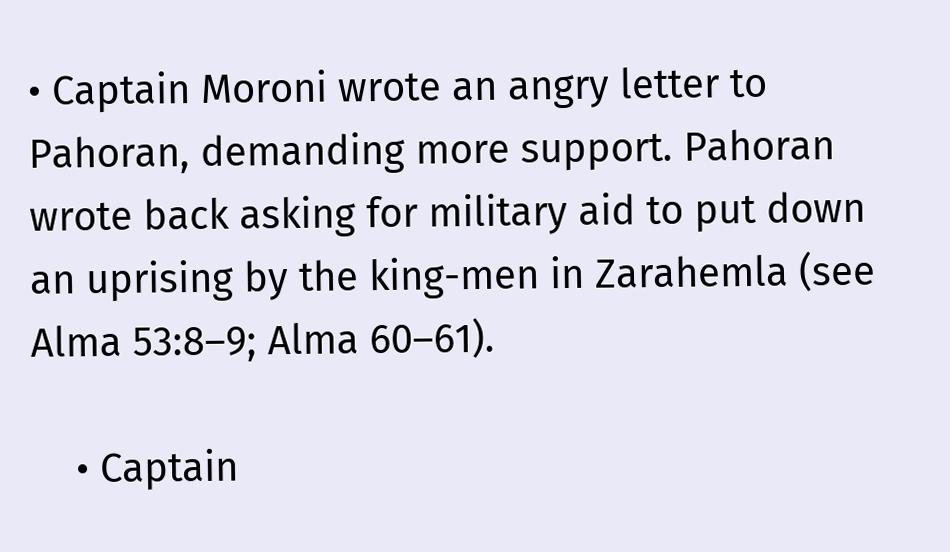• Captain Moroni wrote an angry letter to Pahoran, demanding more support. Pahoran wrote back asking for military aid to put down an uprising by the king-men in Zarahemla (see Alma 53:8–9; Alma 60–61).

    • Captain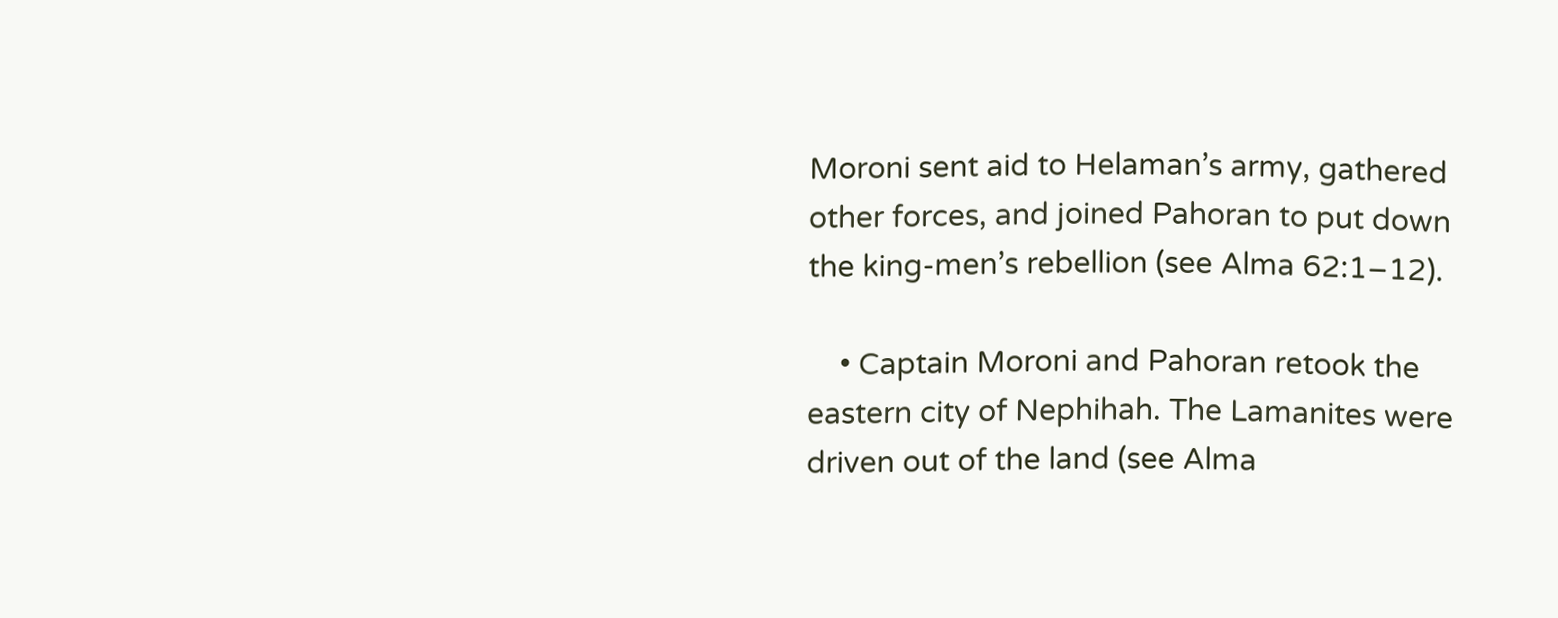Moroni sent aid to Helaman’s army, gathered other forces, and joined Pahoran to put down the king-men’s rebellion (see Alma 62:1–12).

    • Captain Moroni and Pahoran retook the eastern city of Nephihah. The Lamanites were driven out of the land (see Alma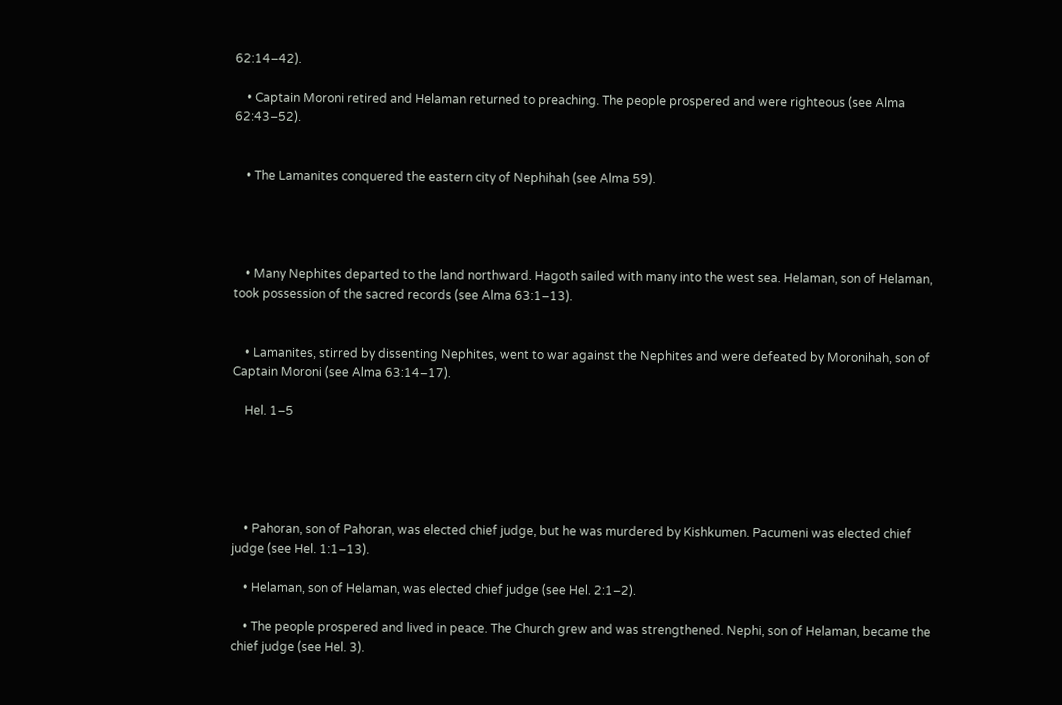62:14–42).

    • Captain Moroni retired and Helaman returned to preaching. The people prospered and were righteous (see Alma 62:43–52).


    • The Lamanites conquered the eastern city of Nephihah (see Alma 59).




    • Many Nephites departed to the land northward. Hagoth sailed with many into the west sea. Helaman, son of Helaman, took possession of the sacred records (see Alma 63:1–13).


    • Lamanites, stirred by dissenting Nephites, went to war against the Nephites and were defeated by Moronihah, son of Captain Moroni (see Alma 63:14–17).

    Hel. 1–5





    • Pahoran, son of Pahoran, was elected chief judge, but he was murdered by Kishkumen. Pacumeni was elected chief judge (see Hel. 1:1–13).

    • Helaman, son of Helaman, was elected chief judge (see Hel. 2:1–2).

    • The people prospered and lived in peace. The Church grew and was strengthened. Nephi, son of Helaman, became the chief judge (see Hel. 3).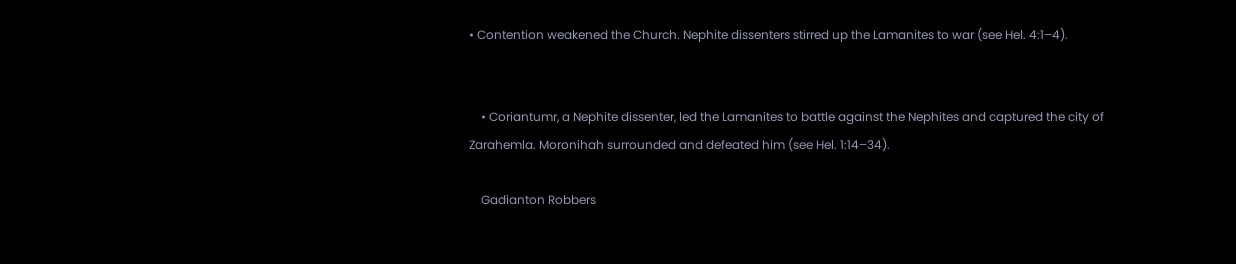• Contention weakened the Church. Nephite dissenters stirred up the Lamanites to war (see Hel. 4:1–4).


    • Coriantumr, a Nephite dissenter, led the Lamanites to battle against the Nephites and captured the city of Zarahemla. Moronihah surrounded and defeated him (see Hel. 1:14–34).

    Gadianton Robbers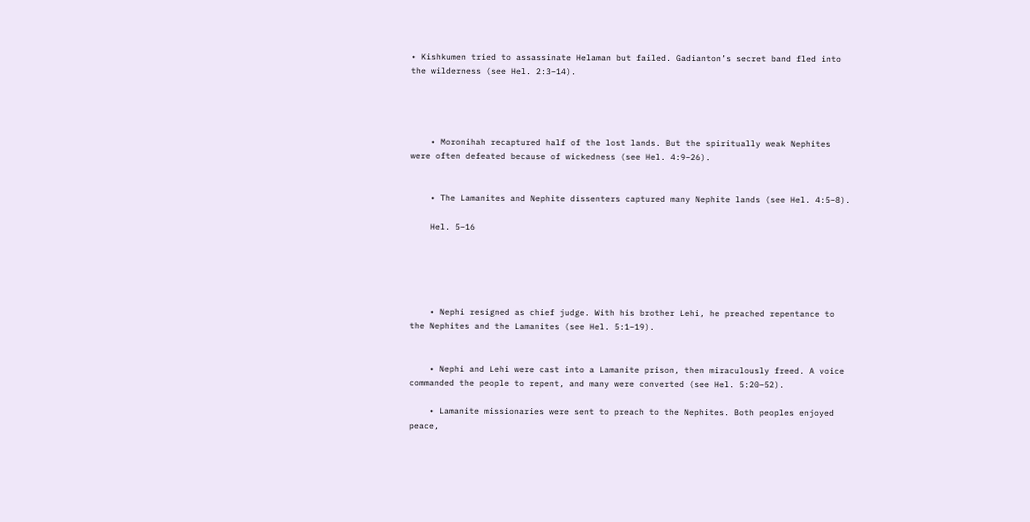• Kishkumen tried to assassinate Helaman but failed. Gadianton’s secret band fled into the wilderness (see Hel. 2:3–14).




    • Moronihah recaptured half of the lost lands. But the spiritually weak Nephites were often defeated because of wickedness (see Hel. 4:9–26).


    • The Lamanites and Nephite dissenters captured many Nephite lands (see Hel. 4:5–8).

    Hel. 5–16





    • Nephi resigned as chief judge. With his brother Lehi, he preached repentance to the Nephites and the Lamanites (see Hel. 5:1–19).


    • Nephi and Lehi were cast into a Lamanite prison, then miraculously freed. A voice commanded the people to repent, and many were converted (see Hel. 5:20–52).

    • Lamanite missionaries were sent to preach to the Nephites. Both peoples enjoyed peace,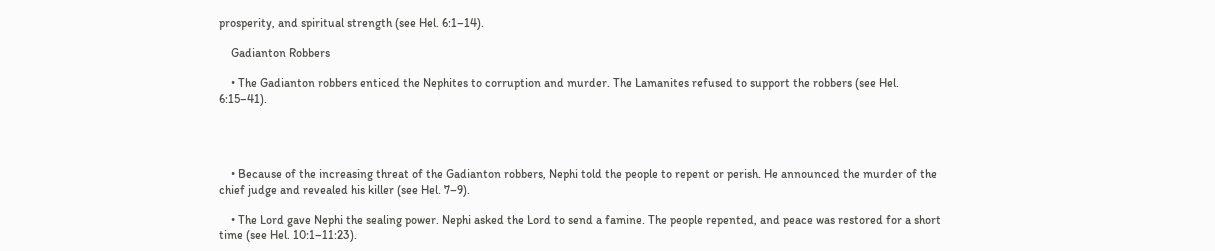prosperity, and spiritual strength (see Hel. 6:1–14).

    Gadianton Robbers

    • The Gadianton robbers enticed the Nephites to corruption and murder. The Lamanites refused to support the robbers (see Hel. 6:15–41).




    • Because of the increasing threat of the Gadianton robbers, Nephi told the people to repent or perish. He announced the murder of the chief judge and revealed his killer (see Hel. 7–9).

    • The Lord gave Nephi the sealing power. Nephi asked the Lord to send a famine. The people repented, and peace was restored for a short time (see Hel. 10:1–11:23).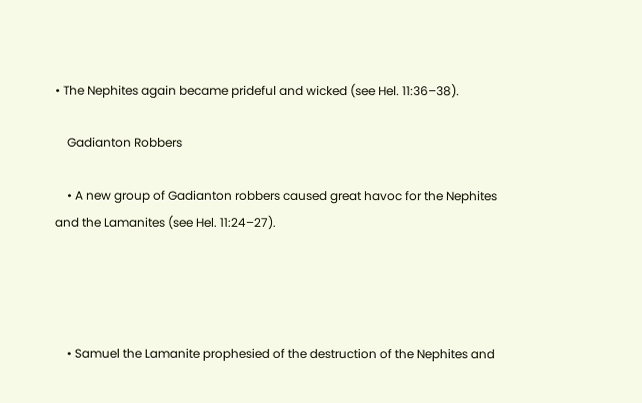• The Nephites again became prideful and wicked (see Hel. 11:36–38).

    Gadianton Robbers

    • A new group of Gadianton robbers caused great havoc for the Nephites and the Lamanites (see Hel. 11:24–27).




    • Samuel the Lamanite prophesied of the destruction of the Nephites and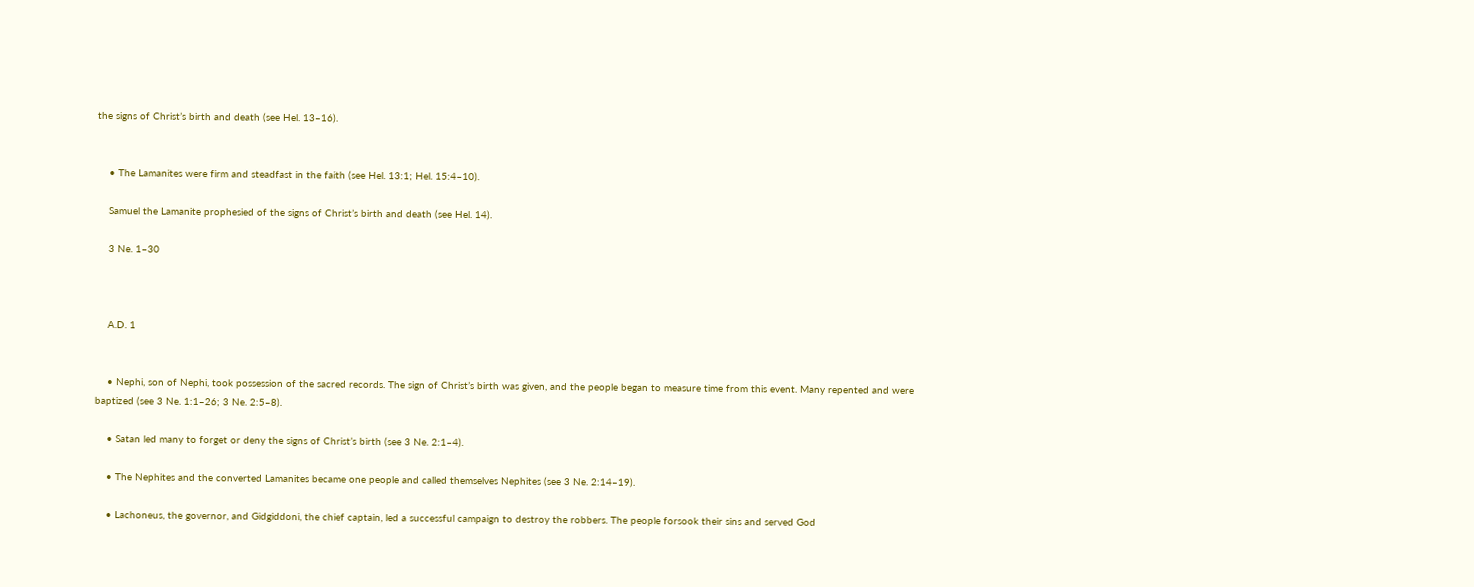the signs of Christ’s birth and death (see Hel. 13–16).


    • The Lamanites were firm and steadfast in the faith (see Hel. 13:1; Hel. 15:4–10).

    Samuel the Lamanite prophesied of the signs of Christ’s birth and death (see Hel. 14).

    3 Ne. 1–30



    A.D. 1


    • Nephi, son of Nephi, took possession of the sacred records. The sign of Christ’s birth was given, and the people began to measure time from this event. Many repented and were baptized (see 3 Ne. 1:1–26; 3 Ne. 2:5–8).

    • Satan led many to forget or deny the signs of Christ’s birth (see 3 Ne. 2:1–4).

    • The Nephites and the converted Lamanites became one people and called themselves Nephites (see 3 Ne. 2:14–19).

    • Lachoneus, the governor, and Gidgiddoni, the chief captain, led a successful campaign to destroy the robbers. The people forsook their sins and served God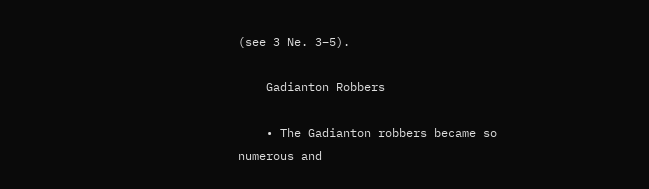(see 3 Ne. 3–5).

    Gadianton Robbers

    • The Gadianton robbers became so numerous and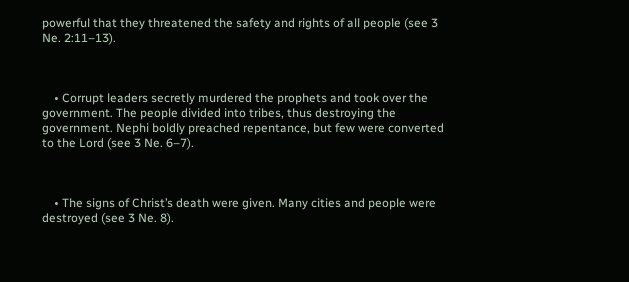powerful that they threatened the safety and rights of all people (see 3 Ne. 2:11–13).



    • Corrupt leaders secretly murdered the prophets and took over the government. The people divided into tribes, thus destroying the government. Nephi boldly preached repentance, but few were converted to the Lord (see 3 Ne. 6–7).



    • The signs of Christ’s death were given. Many cities and people were destroyed (see 3 Ne. 8).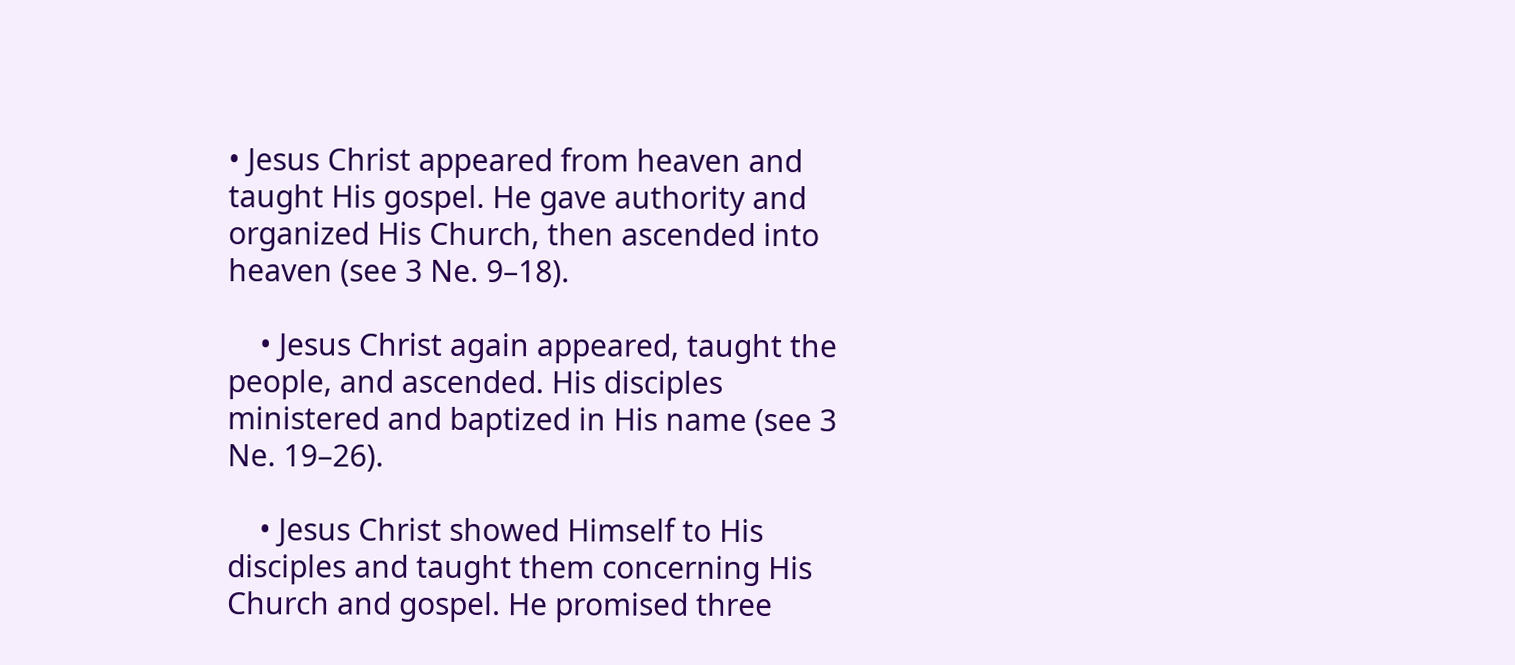• Jesus Christ appeared from heaven and taught His gospel. He gave authority and organized His Church, then ascended into heaven (see 3 Ne. 9–18).

    • Jesus Christ again appeared, taught the people, and ascended. His disciples ministered and baptized in His name (see 3 Ne. 19–26).

    • Jesus Christ showed Himself to His disciples and taught them concerning His Church and gospel. He promised three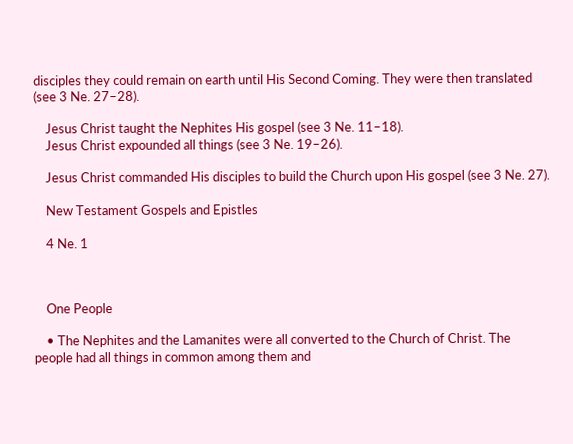disciples they could remain on earth until His Second Coming. They were then translated (see 3 Ne. 27–28).

    Jesus Christ taught the Nephites His gospel (see 3 Ne. 11–18).
    Jesus Christ expounded all things (see 3 Ne. 19–26).

    Jesus Christ commanded His disciples to build the Church upon His gospel (see 3 Ne. 27).

    New Testament Gospels and Epistles

    4 Ne. 1



    One People

    • The Nephites and the Lamanites were all converted to the Church of Christ. The people had all things in common among them and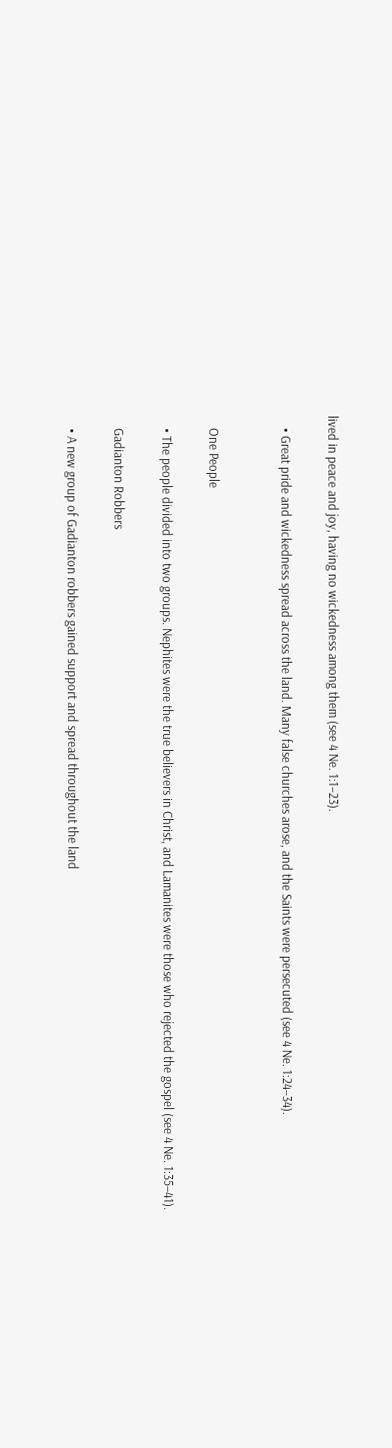lived in peace and joy, having no wickedness among them (see 4 Ne. 1:1–23).

    • Great pride and wickedness spread across the land. Many false churches arose, and the Saints were persecuted (see 4 Ne. 1:24–34).


    One People

    • The people divided into two groups. Nephites were the true believers in Christ, and Lamanites were those who rejected the gospel (see 4 Ne. 1:35–41).

    Gadianton Robbers

    • A new group of Gadianton robbers gained support and spread throughout the land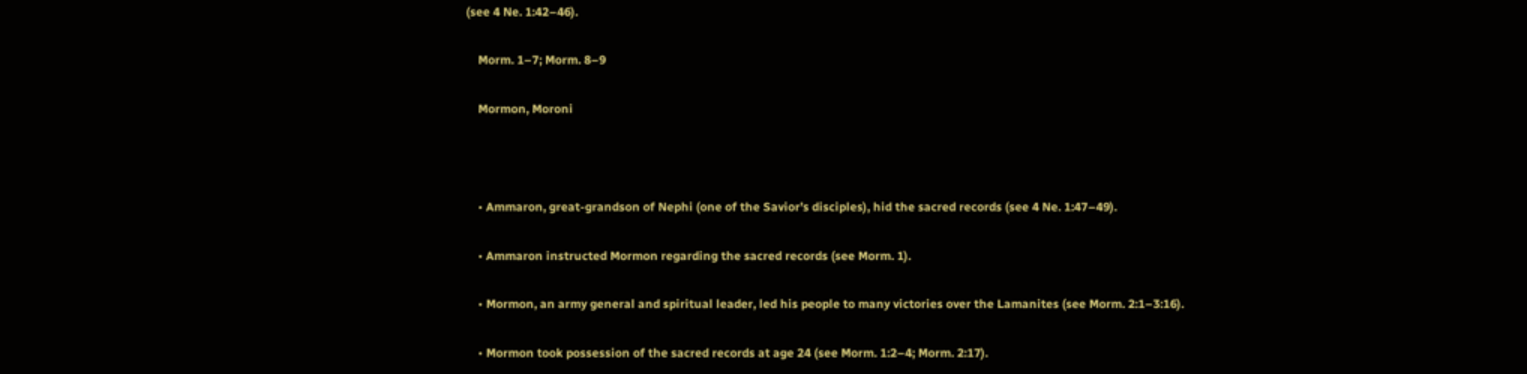(see 4 Ne. 1:42–46).

    Morm. 1–7; Morm. 8–9

    Mormon, Moroni



    • Ammaron, great-grandson of Nephi (one of the Savior’s disciples), hid the sacred records (see 4 Ne. 1:47–49).

    • Ammaron instructed Mormon regarding the sacred records (see Morm. 1).

    • Mormon, an army general and spiritual leader, led his people to many victories over the Lamanites (see Morm. 2:1–3:16).

    • Mormon took possession of the sacred records at age 24 (see Morm. 1:2–4; Morm. 2:17).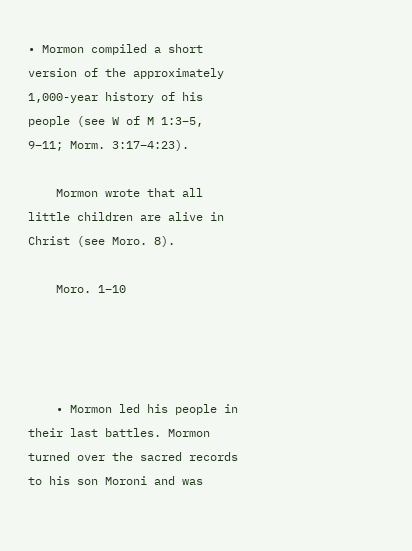• Mormon compiled a short version of the approximately 1,000-year history of his people (see W of M 1:3–5, 9–11; Morm. 3:17–4:23).

    Mormon wrote that all little children are alive in Christ (see Moro. 8).

    Moro. 1–10




    • Mormon led his people in their last battles. Mormon turned over the sacred records to his son Moroni and was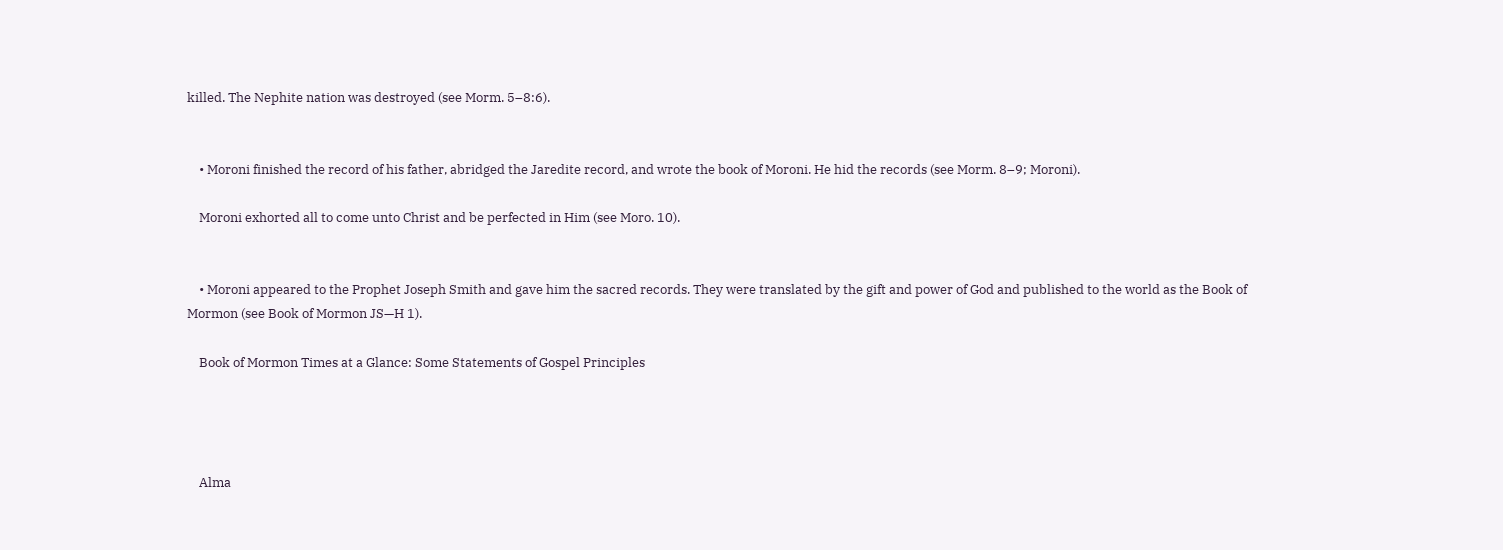killed. The Nephite nation was destroyed (see Morm. 5–8:6).


    • Moroni finished the record of his father, abridged the Jaredite record, and wrote the book of Moroni. He hid the records (see Morm. 8–9; Moroni).

    Moroni exhorted all to come unto Christ and be perfected in Him (see Moro. 10).


    • Moroni appeared to the Prophet Joseph Smith and gave him the sacred records. They were translated by the gift and power of God and published to the world as the Book of Mormon (see Book of Mormon JS—H 1).

    Book of Mormon Times at a Glance: Some Statements of Gospel Principles




    Alma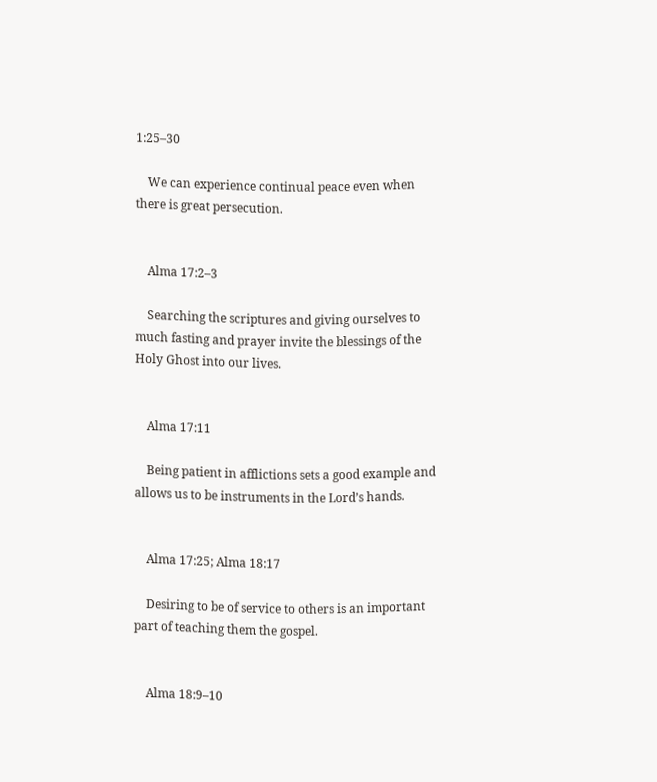1:25–30

    We can experience continual peace even when there is great persecution.


    Alma 17:2–3

    Searching the scriptures and giving ourselves to much fasting and prayer invite the blessings of the Holy Ghost into our lives.


    Alma 17:11

    Being patient in afflictions sets a good example and allows us to be instruments in the Lord’s hands.


    Alma 17:25; Alma 18:17

    Desiring to be of service to others is an important part of teaching them the gospel.


    Alma 18:9–10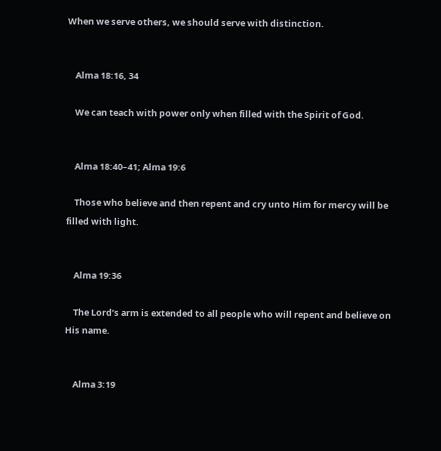When we serve others, we should serve with distinction.


    Alma 18:16, 34

    We can teach with power only when filled with the Spirit of God.


    Alma 18:40–41; Alma 19:6

    Those who believe and then repent and cry unto Him for mercy will be filled with light.


    Alma 19:36

    The Lord’s arm is extended to all people who will repent and believe on His name.


    Alma 3:19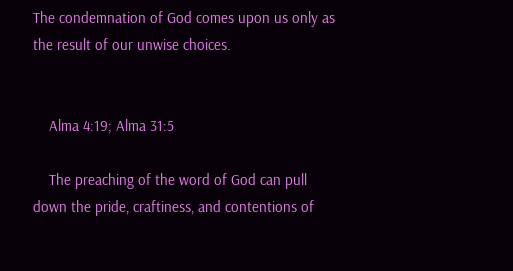The condemnation of God comes upon us only as the result of our unwise choices.


    Alma 4:19; Alma 31:5

    The preaching of the word of God can pull down the pride, craftiness, and contentions of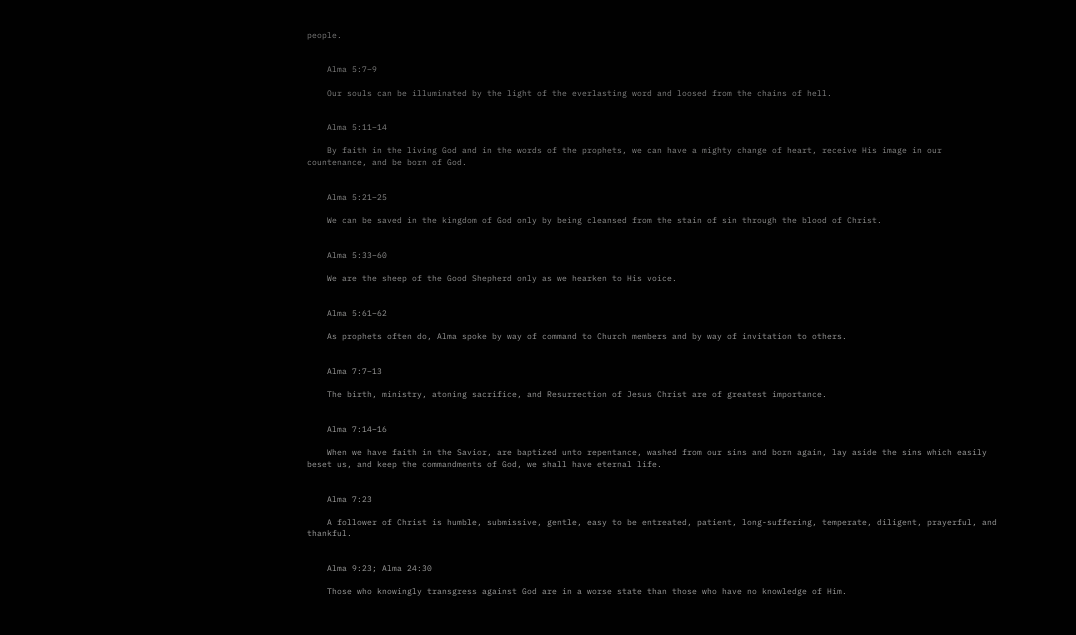people.


    Alma 5:7–9

    Our souls can be illuminated by the light of the everlasting word and loosed from the chains of hell.


    Alma 5:11–14

    By faith in the living God and in the words of the prophets, we can have a mighty change of heart, receive His image in our countenance, and be born of God.


    Alma 5:21–25

    We can be saved in the kingdom of God only by being cleansed from the stain of sin through the blood of Christ.


    Alma 5:33–60

    We are the sheep of the Good Shepherd only as we hearken to His voice.


    Alma 5:61–62

    As prophets often do, Alma spoke by way of command to Church members and by way of invitation to others.


    Alma 7:7–13

    The birth, ministry, atoning sacrifice, and Resurrection of Jesus Christ are of greatest importance.


    Alma 7:14–16

    When we have faith in the Savior, are baptized unto repentance, washed from our sins and born again, lay aside the sins which easily beset us, and keep the commandments of God, we shall have eternal life.


    Alma 7:23

    A follower of Christ is humble, submissive, gentle, easy to be entreated, patient, long-suffering, temperate, diligent, prayerful, and thankful.


    Alma 9:23; Alma 24:30

    Those who knowingly transgress against God are in a worse state than those who have no knowledge of Him.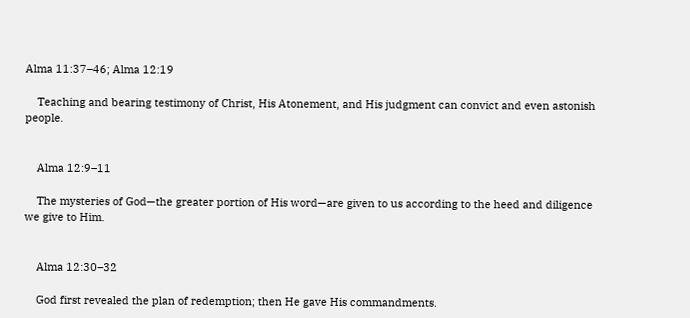Alma 11:37–46; Alma 12:19

    Teaching and bearing testimony of Christ, His Atonement, and His judgment can convict and even astonish people.


    Alma 12:9–11

    The mysteries of God—the greater portion of His word—are given to us according to the heed and diligence we give to Him.


    Alma 12:30–32

    God first revealed the plan of redemption; then He gave His commandments.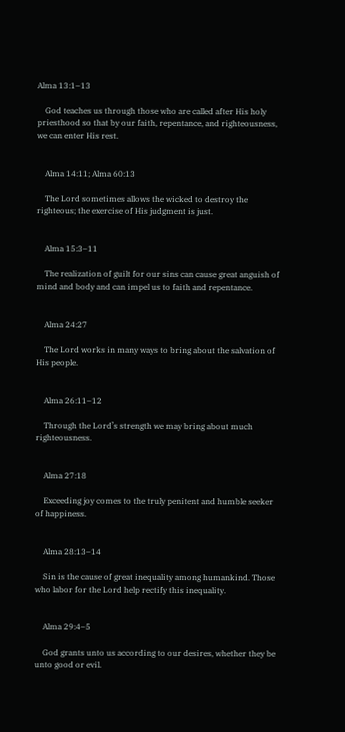Alma 13:1–13

    God teaches us through those who are called after His holy priesthood so that by our faith, repentance, and righteousness, we can enter His rest.


    Alma 14:11; Alma 60:13

    The Lord sometimes allows the wicked to destroy the righteous; the exercise of His judgment is just.


    Alma 15:3–11

    The realization of guilt for our sins can cause great anguish of mind and body and can impel us to faith and repentance.


    Alma 24:27

    The Lord works in many ways to bring about the salvation of His people.


    Alma 26:11–12

    Through the Lord’s strength we may bring about much righteousness.


    Alma 27:18

    Exceeding joy comes to the truly penitent and humble seeker of happiness.


    Alma 28:13–14

    Sin is the cause of great inequality among humankind. Those who labor for the Lord help rectify this inequality.


    Alma 29:4–5

    God grants unto us according to our desires, whether they be unto good or evil.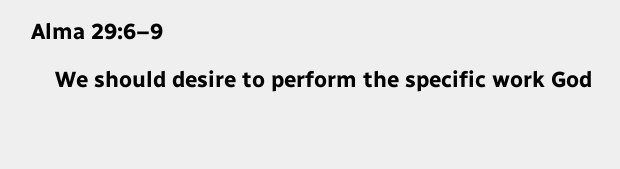Alma 29:6–9

    We should desire to perform the specific work God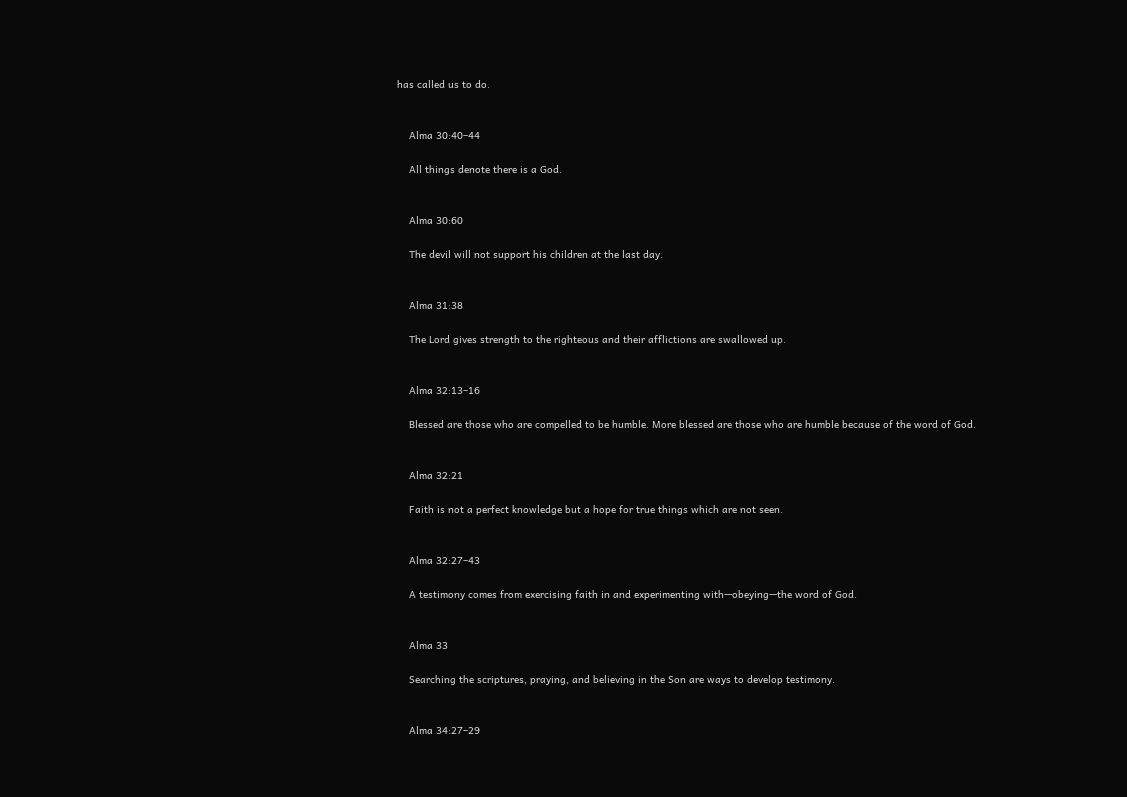has called us to do.


    Alma 30:40–44

    All things denote there is a God.


    Alma 30:60

    The devil will not support his children at the last day.


    Alma 31:38

    The Lord gives strength to the righteous and their afflictions are swallowed up.


    Alma 32:13–16

    Blessed are those who are compelled to be humble. More blessed are those who are humble because of the word of God.


    Alma 32:21

    Faith is not a perfect knowledge but a hope for true things which are not seen.


    Alma 32:27–43

    A testimony comes from exercising faith in and experimenting with—obeying—the word of God.


    Alma 33

    Searching the scriptures, praying, and believing in the Son are ways to develop testimony.


    Alma 34:27–29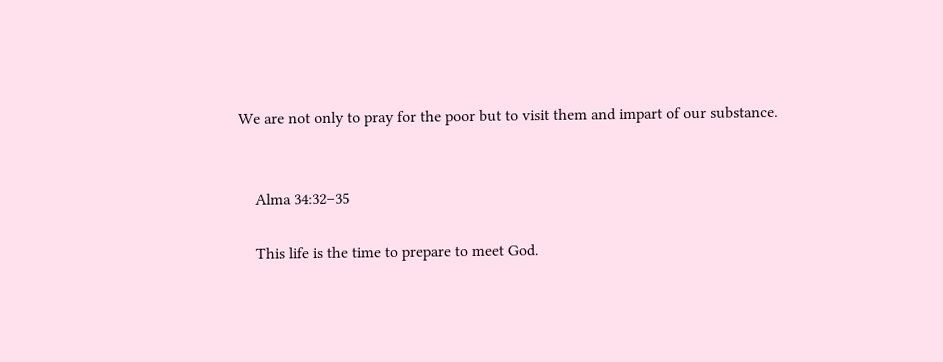We are not only to pray for the poor but to visit them and impart of our substance.


    Alma 34:32–35

    This life is the time to prepare to meet God.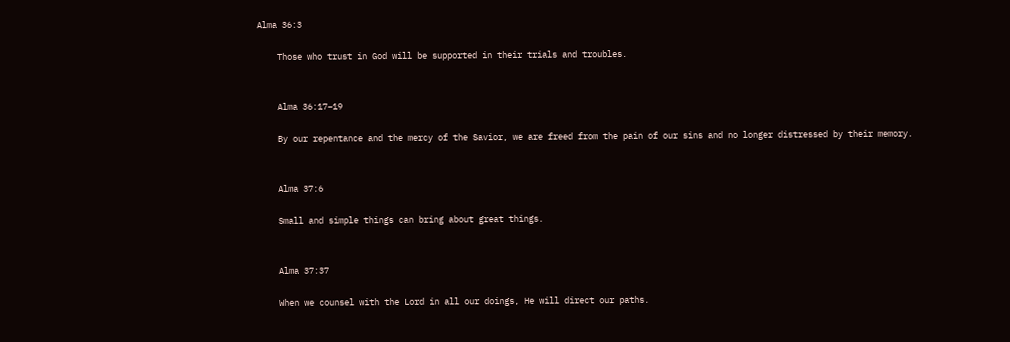Alma 36:3

    Those who trust in God will be supported in their trials and troubles.


    Alma 36:17–19

    By our repentance and the mercy of the Savior, we are freed from the pain of our sins and no longer distressed by their memory.


    Alma 37:6

    Small and simple things can bring about great things.


    Alma 37:37

    When we counsel with the Lord in all our doings, He will direct our paths.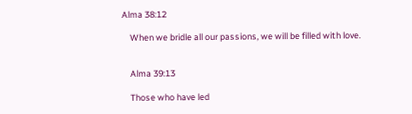Alma 38:12

    When we bridle all our passions, we will be filled with love.


    Alma 39:13

    Those who have led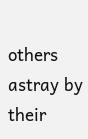others astray by their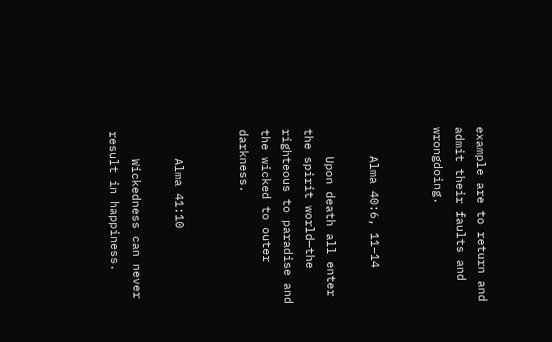example are to return and admit their faults and wrongdoing.


    Alma 40:6, 11–14

    Upon death all enter the spirit world—the righteous to paradise and the wicked to outer darkness.


    Alma 41:10

    Wickedness can never result in happiness.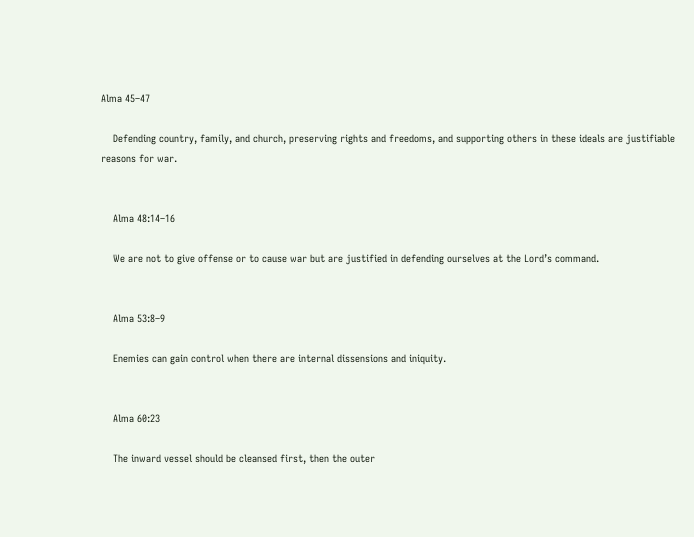Alma 45–47

    Defending country, family, and church, preserving rights and freedoms, and supporting others in these ideals are justifiable reasons for war.


    Alma 48:14–16

    We are not to give offense or to cause war but are justified in defending ourselves at the Lord’s command.


    Alma 53:8–9

    Enemies can gain control when there are internal dissensions and iniquity.


    Alma 60:23

    The inward vessel should be cleansed first, then the outer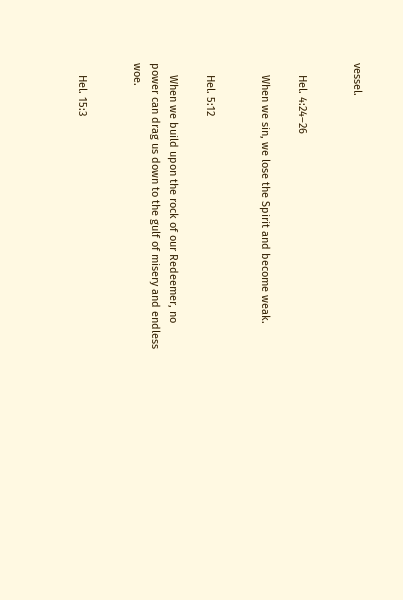vessel.


    Hel. 4:24–26

    When we sin, we lose the Spirit and become weak.


    Hel. 5:12

    When we build upon the rock of our Redeemer, no power can drag us down to the gulf of misery and endless woe.


    Hel. 15:3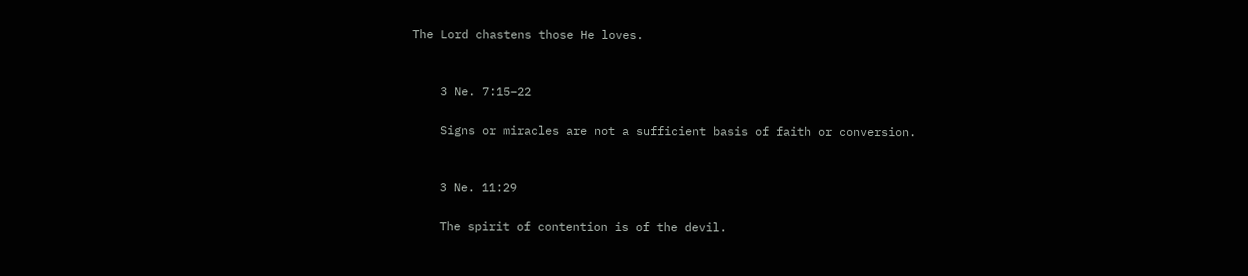The Lord chastens those He loves.


    3 Ne. 7:15–22

    Signs or miracles are not a sufficient basis of faith or conversion.


    3 Ne. 11:29

    The spirit of contention is of the devil.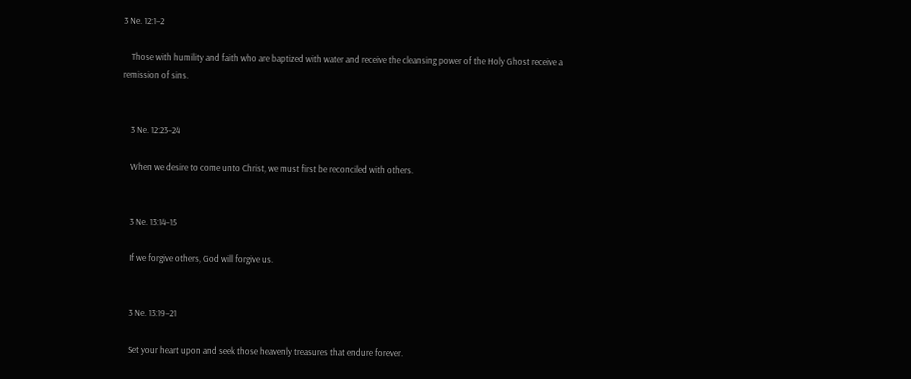3 Ne. 12:1–2

    Those with humility and faith who are baptized with water and receive the cleansing power of the Holy Ghost receive a remission of sins.


    3 Ne. 12:23–24

    When we desire to come unto Christ, we must first be reconciled with others.


    3 Ne. 13:14–15

    If we forgive others, God will forgive us.


    3 Ne. 13:19–21

    Set your heart upon and seek those heavenly treasures that endure forever.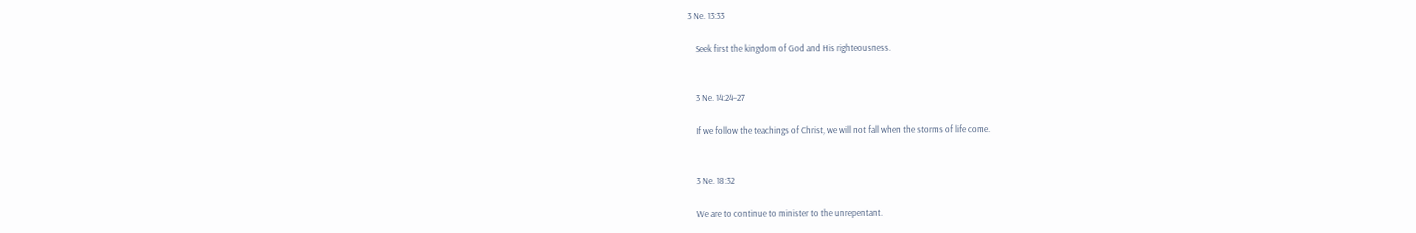3 Ne. 13:33

    Seek first the kingdom of God and His righteousness.


    3 Ne. 14:24–27

    If we follow the teachings of Christ, we will not fall when the storms of life come.


    3 Ne. 18:32

    We are to continue to minister to the unrepentant.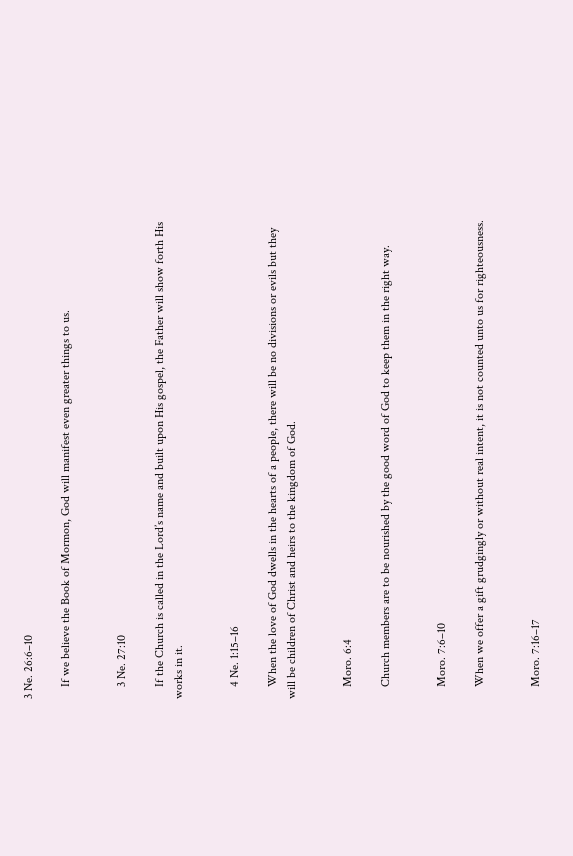3 Ne. 26:6–10

    If we believe the Book of Mormon, God will manifest even greater things to us.


    3 Ne. 27:10

    If the Church is called in the Lord’s name and built upon His gospel, the Father will show forth His works in it.


    4 Ne. 1:15–16

    When the love of God dwells in the hearts of a people, there will be no divisions or evils but they will be children of Christ and heirs to the kingdom of God.


    Moro. 6:4

    Church members are to be nourished by the good word of God to keep them in the right way.


    Moro. 7:6–10

    When we offer a gift grudgingly or without real intent, it is not counted unto us for righteousness.


    Moro. 7:16–17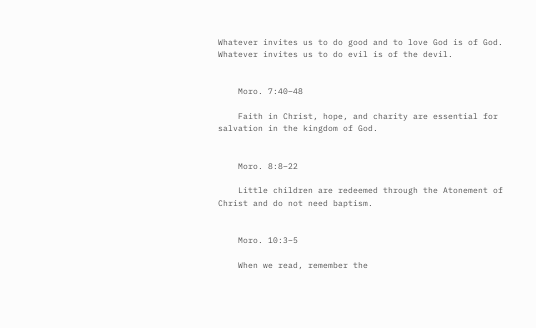Whatever invites us to do good and to love God is of God. Whatever invites us to do evil is of the devil.


    Moro. 7:40–48

    Faith in Christ, hope, and charity are essential for salvation in the kingdom of God.


    Moro. 8:8–22

    Little children are redeemed through the Atonement of Christ and do not need baptism.


    Moro. 10:3–5

    When we read, remember the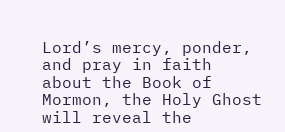Lord’s mercy, ponder, and pray in faith about the Book of Mormon, the Holy Ghost will reveal the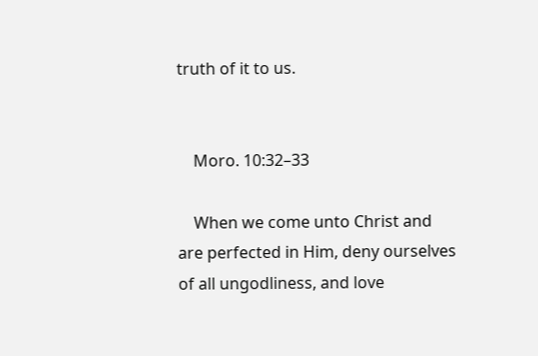truth of it to us.


    Moro. 10:32–33

    When we come unto Christ and are perfected in Him, deny ourselves of all ungodliness, and love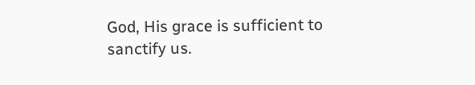God, His grace is sufficient to sanctify us.